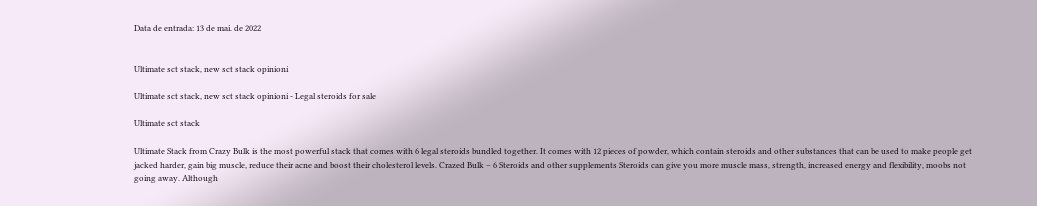Data de entrada: 13 de mai. de 2022


Ultimate sct stack, new sct stack opinioni

Ultimate sct stack, new sct stack opinioni - Legal steroids for sale

Ultimate sct stack

Ultimate Stack from Crazy Bulk is the most powerful stack that comes with 6 legal steroids bundled together. It comes with 12 pieces of powder, which contain steroids and other substances that can be used to make people get jacked harder, gain big muscle, reduce their acne and boost their cholesterol levels. Crazed Bulk – 6 Steroids and other supplements Steroids can give you more muscle mass, strength, increased energy and flexibility, moobs not going away. Although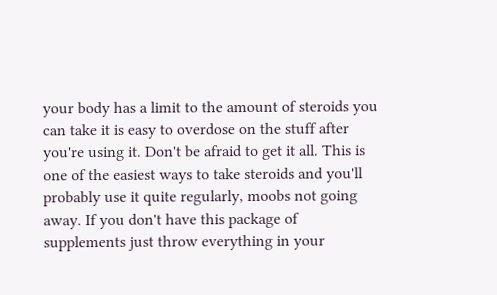your body has a limit to the amount of steroids you can take it is easy to overdose on the stuff after you're using it. Don't be afraid to get it all. This is one of the easiest ways to take steroids and you'll probably use it quite regularly, moobs not going away. If you don't have this package of supplements just throw everything in your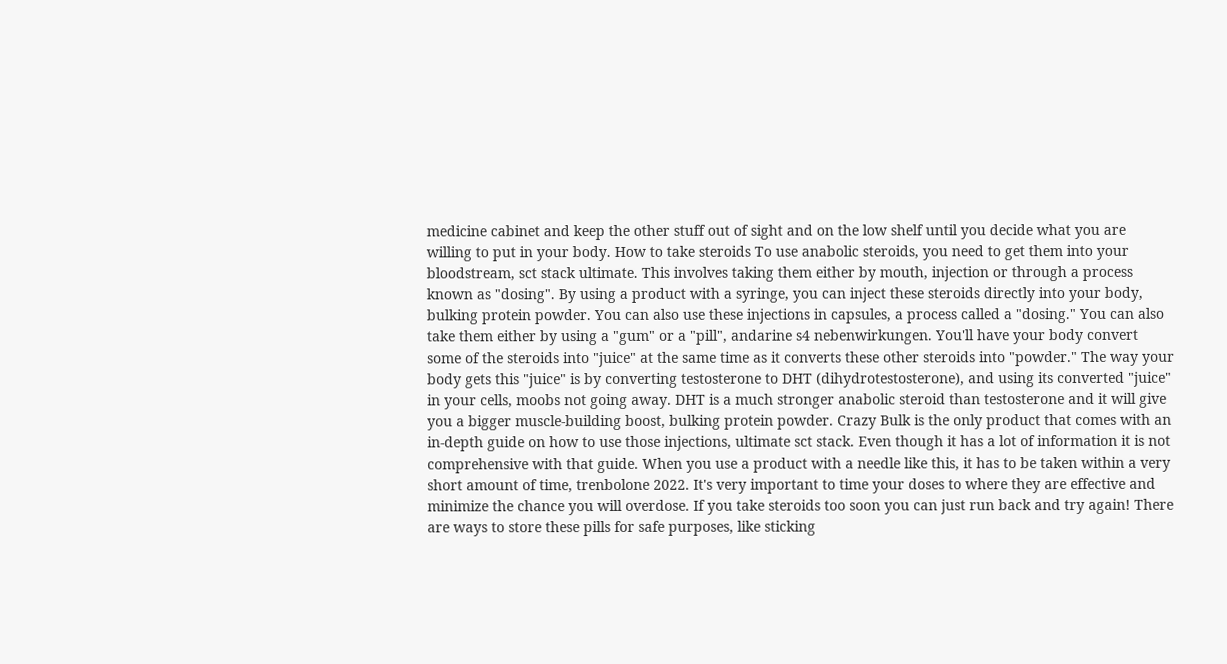medicine cabinet and keep the other stuff out of sight and on the low shelf until you decide what you are willing to put in your body. How to take steroids To use anabolic steroids, you need to get them into your bloodstream, sct stack ultimate. This involves taking them either by mouth, injection or through a process known as "dosing". By using a product with a syringe, you can inject these steroids directly into your body, bulking protein powder. You can also use these injections in capsules, a process called a "dosing." You can also take them either by using a "gum" or a "pill", andarine s4 nebenwirkungen. You'll have your body convert some of the steroids into "juice" at the same time as it converts these other steroids into "powder." The way your body gets this "juice" is by converting testosterone to DHT (dihydrotestosterone), and using its converted "juice" in your cells, moobs not going away. DHT is a much stronger anabolic steroid than testosterone and it will give you a bigger muscle-building boost, bulking protein powder. Crazy Bulk is the only product that comes with an in-depth guide on how to use those injections, ultimate sct stack. Even though it has a lot of information it is not comprehensive with that guide. When you use a product with a needle like this, it has to be taken within a very short amount of time, trenbolone 2022. It's very important to time your doses to where they are effective and minimize the chance you will overdose. If you take steroids too soon you can just run back and try again! There are ways to store these pills for safe purposes, like sticking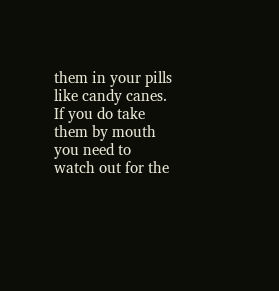them in your pills like candy canes. If you do take them by mouth you need to watch out for the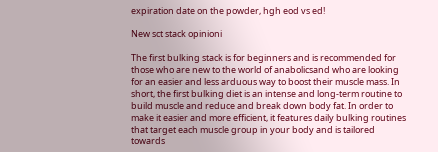expiration date on the powder, hgh eod vs ed!

New sct stack opinioni

The first bulking stack is for beginners and is recommended for those who are new to the world of anabolicsand who are looking for an easier and less arduous way to boost their muscle mass. In short, the first bulking diet is an intense and long-term routine to build muscle and reduce and break down body fat. In order to make it easier and more efficient, it features daily bulking routines that target each muscle group in your body and is tailored towards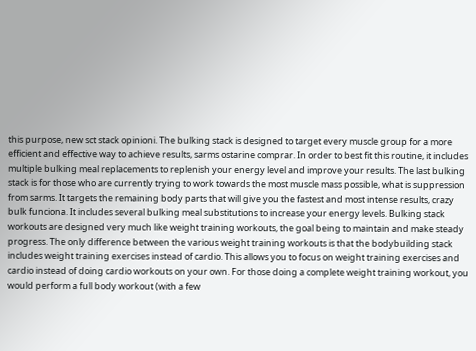this purpose, new sct stack opinioni. The bulking stack is designed to target every muscle group for a more efficient and effective way to achieve results, sarms ostarine comprar. In order to best fit this routine, it includes multiple bulking meal replacements to replenish your energy level and improve your results. The last bulking stack is for those who are currently trying to work towards the most muscle mass possible, what is suppression from sarms. It targets the remaining body parts that will give you the fastest and most intense results, crazy bulk funciona. It includes several bulking meal substitutions to increase your energy levels. Bulking stack workouts are designed very much like weight training workouts, the goal being to maintain and make steady progress. The only difference between the various weight training workouts is that the bodybuilding stack includes weight training exercises instead of cardio. This allows you to focus on weight training exercises and cardio instead of doing cardio workouts on your own. For those doing a complete weight training workout, you would perform a full body workout (with a few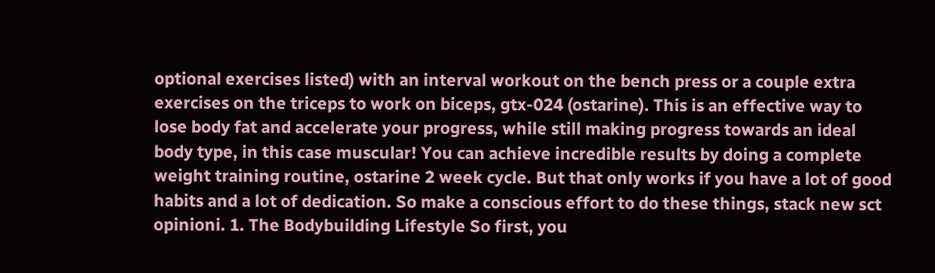optional exercises listed) with an interval workout on the bench press or a couple extra exercises on the triceps to work on biceps, gtx-024 (ostarine). This is an effective way to lose body fat and accelerate your progress, while still making progress towards an ideal body type, in this case muscular! You can achieve incredible results by doing a complete weight training routine, ostarine 2 week cycle. But that only works if you have a lot of good habits and a lot of dedication. So make a conscious effort to do these things, stack new sct opinioni. 1. The Bodybuilding Lifestyle So first, you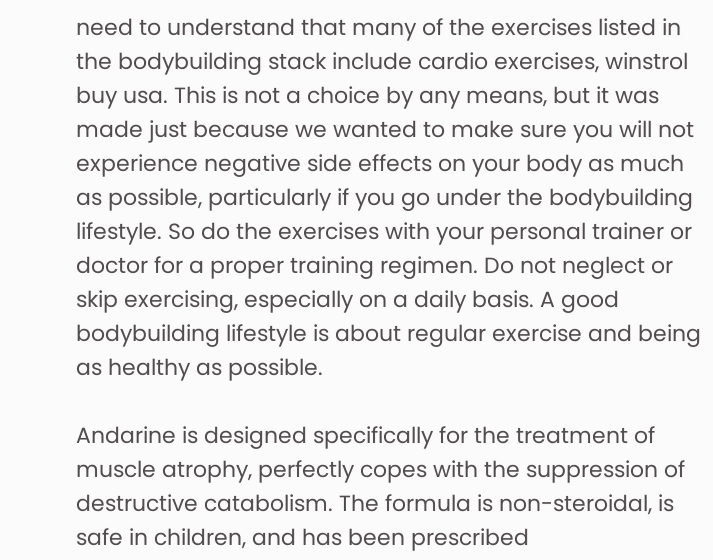need to understand that many of the exercises listed in the bodybuilding stack include cardio exercises, winstrol buy usa. This is not a choice by any means, but it was made just because we wanted to make sure you will not experience negative side effects on your body as much as possible, particularly if you go under the bodybuilding lifestyle. So do the exercises with your personal trainer or doctor for a proper training regimen. Do not neglect or skip exercising, especially on a daily basis. A good bodybuilding lifestyle is about regular exercise and being as healthy as possible.

Andarine is designed specifically for the treatment of muscle atrophy, perfectly copes with the suppression of destructive catabolism. The formula is non-steroidal, is safe in children, and has been prescribed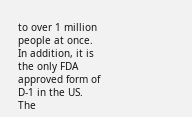to over 1 million people at once. In addition, it is the only FDA approved form of D-1 in the US. The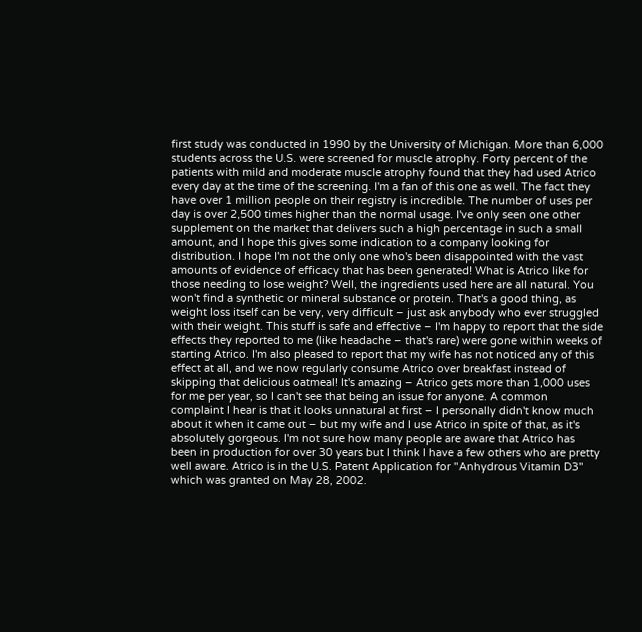first study was conducted in 1990 by the University of Michigan. More than 6,000 students across the U.S. were screened for muscle atrophy. Forty percent of the patients with mild and moderate muscle atrophy found that they had used Atrico every day at the time of the screening. I'm a fan of this one as well. The fact they have over 1 million people on their registry is incredible. The number of uses per day is over 2,500 times higher than the normal usage. I've only seen one other supplement on the market that delivers such a high percentage in such a small amount, and I hope this gives some indication to a company looking for distribution. I hope I'm not the only one who's been disappointed with the vast amounts of evidence of efficacy that has been generated! What is Atrico like for those needing to lose weight? Well, the ingredients used here are all natural. You won't find a synthetic or mineral substance or protein. That's a good thing, as weight loss itself can be very, very difficult – just ask anybody who ever struggled with their weight. This stuff is safe and effective – I'm happy to report that the side effects they reported to me (like headache – that's rare) were gone within weeks of starting Atrico. I'm also pleased to report that my wife has not noticed any of this effect at all, and we now regularly consume Atrico over breakfast instead of skipping that delicious oatmeal! It's amazing – Atrico gets more than 1,000 uses for me per year, so I can't see that being an issue for anyone. A common complaint I hear is that it looks unnatural at first – I personally didn't know much about it when it came out – but my wife and I use Atrico in spite of that, as it's absolutely gorgeous. I'm not sure how many people are aware that Atrico has been in production for over 30 years but I think I have a few others who are pretty well aware. Atrico is in the U.S. Patent Application for "Anhydrous Vitamin D3" which was granted on May 28, 2002.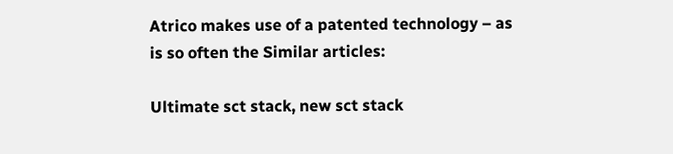Atrico makes use of a patented technology – as is so often the Similar articles:

Ultimate sct stack, new sct stack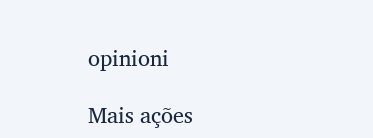opinioni

Mais ações